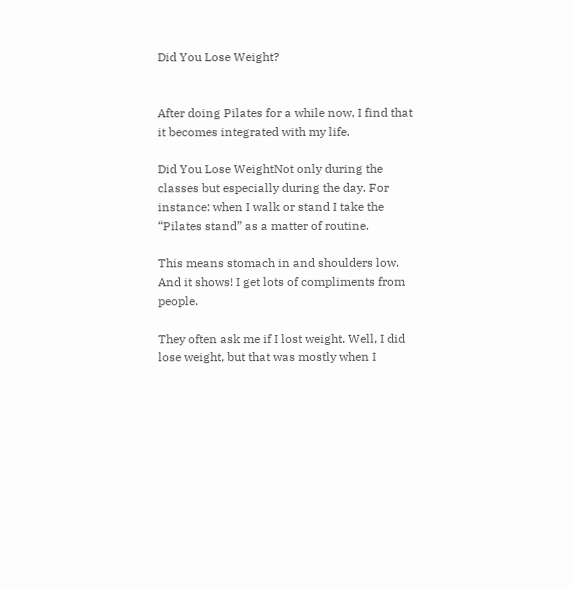Did You Lose Weight?


After doing Pilates for a while now, I find that it becomes integrated with my life.

Did You Lose WeightNot only during the classes but especially during the day. For instance: when I walk or stand I take the  “Pilates stand” as a matter of routine.

This means stomach in and shoulders low. And it shows! I get lots of compliments from people.

They often ask me if I lost weight. Well, I did lose weight, but that was mostly when I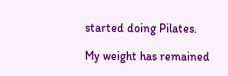started doing Pilates.

My weight has remained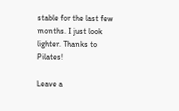stable for the last few months. I just look lighter. Thanks to Pilates!

Leave a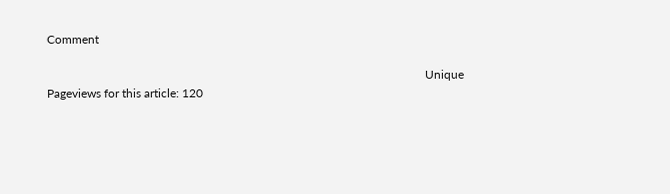Comment

                                                                                                                              Unique Pageviews for this article: 120